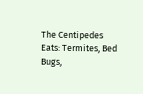The Centipedes Eats: Termites, Bed Bugs,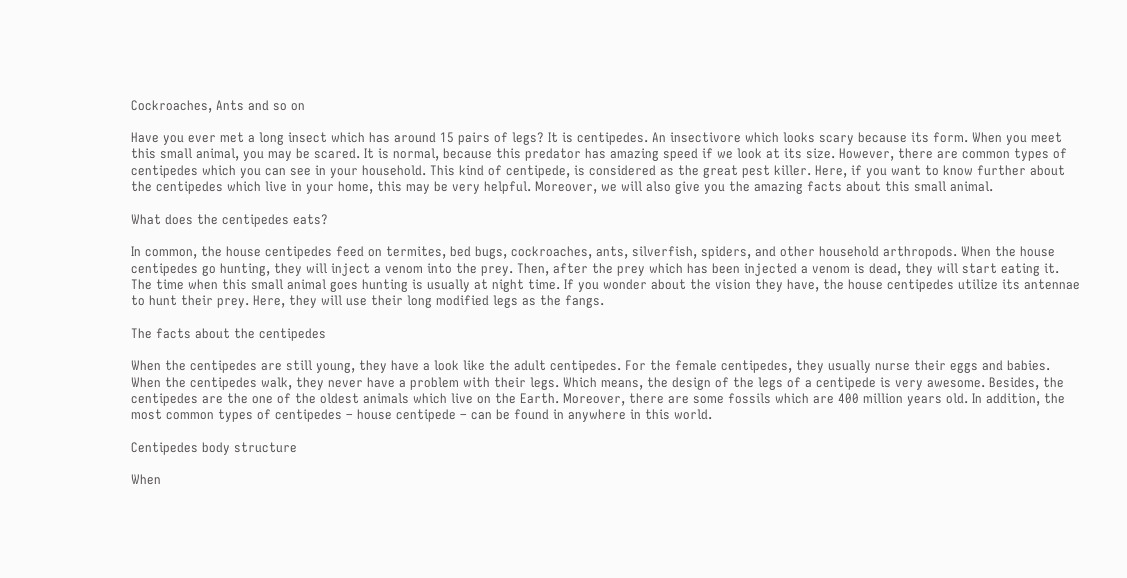Cockroaches, Ants and so on

Have you ever met a long insect which has around 15 pairs of legs? It is centipedes. An insectivore which looks scary because its form. When you meet this small animal, you may be scared. It is normal, because this predator has amazing speed if we look at its size. However, there are common types of centipedes which you can see in your household. This kind of centipede, is considered as the great pest killer. Here, if you want to know further about the centipedes which live in your home, this may be very helpful. Moreover, we will also give you the amazing facts about this small animal.

What does the centipedes eats?

In common, the house centipedes feed on termites, bed bugs, cockroaches, ants, silverfish, spiders, and other household arthropods. When the house centipedes go hunting, they will inject a venom into the prey. Then, after the prey which has been injected a venom is dead, they will start eating it. The time when this small animal goes hunting is usually at night time. If you wonder about the vision they have, the house centipedes utilize its antennae to hunt their prey. Here, they will use their long modified legs as the fangs.

The facts about the centipedes

When the centipedes are still young, they have a look like the adult centipedes. For the female centipedes, they usually nurse their eggs and babies. When the centipedes walk, they never have a problem with their legs. Which means, the design of the legs of a centipede is very awesome. Besides, the centipedes are the one of the oldest animals which live on the Earth. Moreover, there are some fossils which are 400 million years old. In addition, the most common types of centipedes – house centipede – can be found in anywhere in this world.

Centipedes body structure

When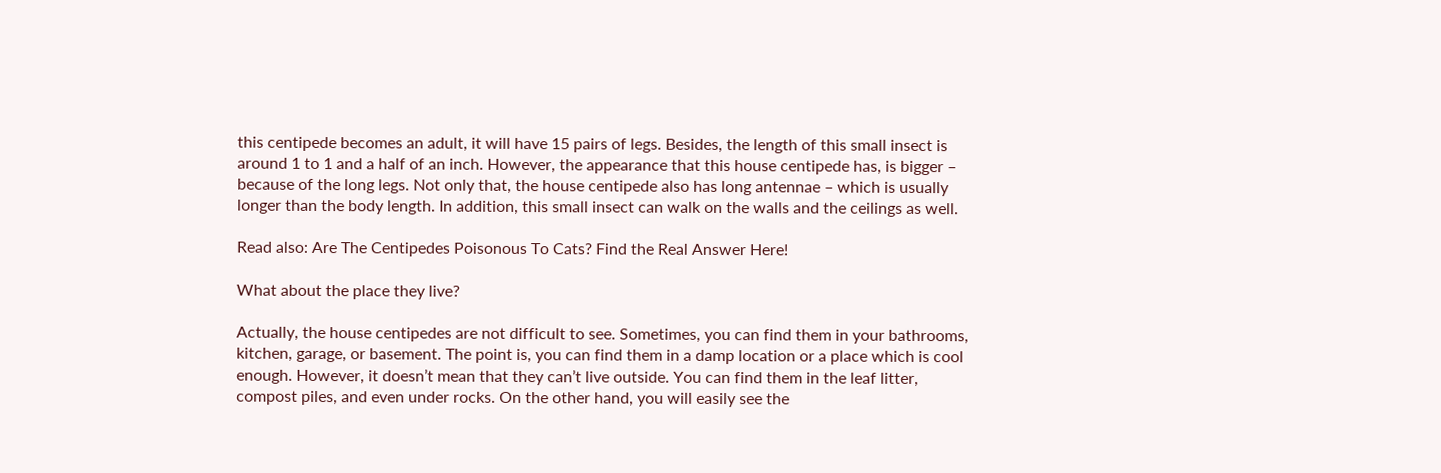this centipede becomes an adult, it will have 15 pairs of legs. Besides, the length of this small insect is around 1 to 1 and a half of an inch. However, the appearance that this house centipede has, is bigger – because of the long legs. Not only that, the house centipede also has long antennae – which is usually longer than the body length. In addition, this small insect can walk on the walls and the ceilings as well.

Read also: Are The Centipedes Poisonous To Cats? Find the Real Answer Here!

What about the place they live?

Actually, the house centipedes are not difficult to see. Sometimes, you can find them in your bathrooms, kitchen, garage, or basement. The point is, you can find them in a damp location or a place which is cool enough. However, it doesn’t mean that they can’t live outside. You can find them in the leaf litter, compost piles, and even under rocks. On the other hand, you will easily see the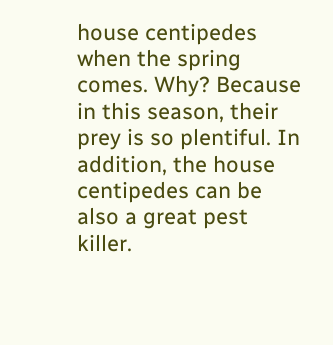house centipedes when the spring comes. Why? Because in this season, their prey is so plentiful. In addition, the house centipedes can be also a great pest killer.